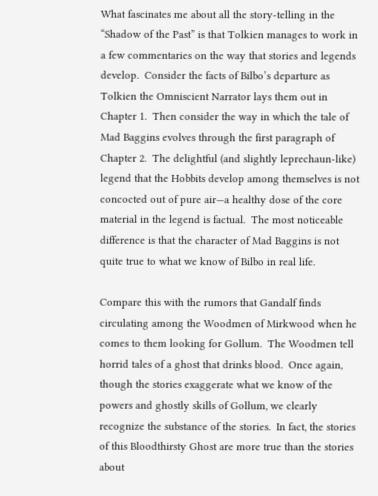What fascinates me about all the story-telling in the “Shadow of the Past” is that Tolkien manages to work in a few commentaries on the way that stories and legends develop.  Consider the facts of Bilbo’s departure as Tolkien the Omniscient Narrator lays them out in Chapter 1.  Then consider the way in which the tale of Mad Baggins evolves through the first paragraph of Chapter 2.  The delightful (and slightly leprechaun-like) legend that the Hobbits develop among themselves is not concocted out of pure air—a healthy dose of the core material in the legend is factual.  The most noticeable difference is that the character of Mad Baggins is not quite true to what we know of Bilbo in real life.

Compare this with the rumors that Gandalf finds circulating among the Woodmen of Mirkwood when he comes to them looking for Gollum.  The Woodmen tell horrid tales of a ghost that drinks blood.  Once again, though the stories exaggerate what we know of the powers and ghostly skills of Gollum, we clearly recognize the substance of the stories.  In fact, the stories of this Bloodthirsty Ghost are more true than the stories about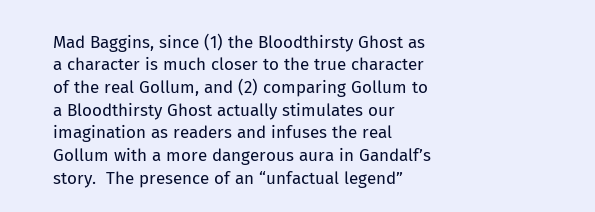Mad Baggins, since (1) the Bloodthirsty Ghost as a character is much closer to the true character of the real Gollum, and (2) comparing Gollum to a Bloodthirsty Ghost actually stimulates our imagination as readers and infuses the real Gollum with a more dangerous aura in Gandalf’s story.  The presence of an “unfactual legend”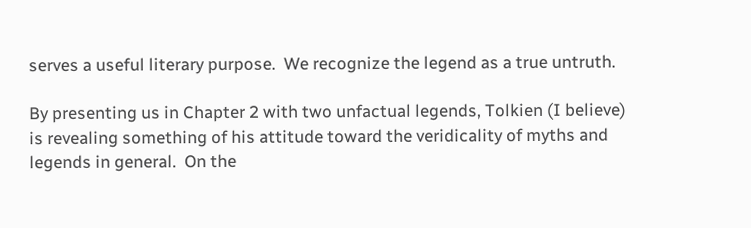serves a useful literary purpose.  We recognize the legend as a true untruth.

By presenting us in Chapter 2 with two unfactual legends, Tolkien (I believe) is revealing something of his attitude toward the veridicality of myths and legends in general.  On the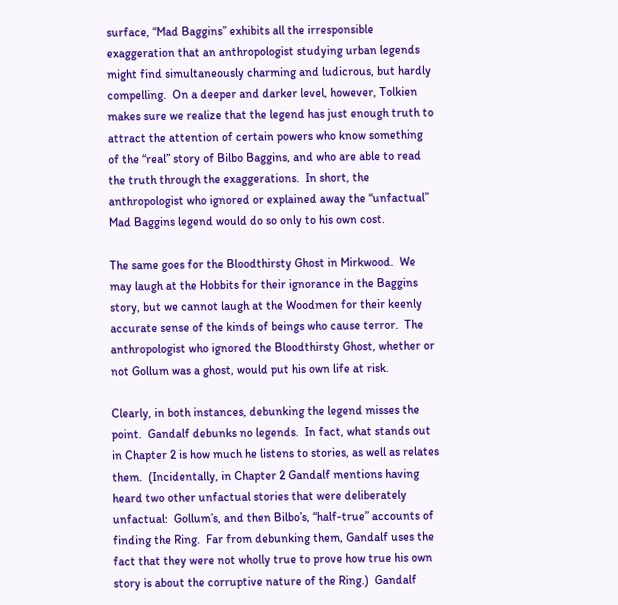surface, “Mad Baggins” exhibits all the irresponsible exaggeration that an anthropologist studying urban legends might find simultaneously charming and ludicrous, but hardly compelling.  On a deeper and darker level, however, Tolkien makes sure we realize that the legend has just enough truth to attract the attention of certain powers who know something of the “real” story of Bilbo Baggins, and who are able to read the truth through the exaggerations.  In short, the anthropologist who ignored or explained away the “unfactual” Mad Baggins legend would do so only to his own cost.

The same goes for the Bloodthirsty Ghost in Mirkwood.  We may laugh at the Hobbits for their ignorance in the Baggins story, but we cannot laugh at the Woodmen for their keenly accurate sense of the kinds of beings who cause terror.  The anthropologist who ignored the Bloodthirsty Ghost, whether or not Gollum was a ghost, would put his own life at risk.

Clearly, in both instances, debunking the legend misses the point.  Gandalf debunks no legends.  In fact, what stands out in Chapter 2 is how much he listens to stories, as well as relates them.  (Incidentally, in Chapter 2 Gandalf mentions having heard two other unfactual stories that were deliberately unfactual:  Gollum’s, and then Bilbo’s, “half-true” accounts of finding the Ring.  Far from debunking them, Gandalf uses the fact that they were not wholly true to prove how true his own story is about the corruptive nature of the Ring.)  Gandalf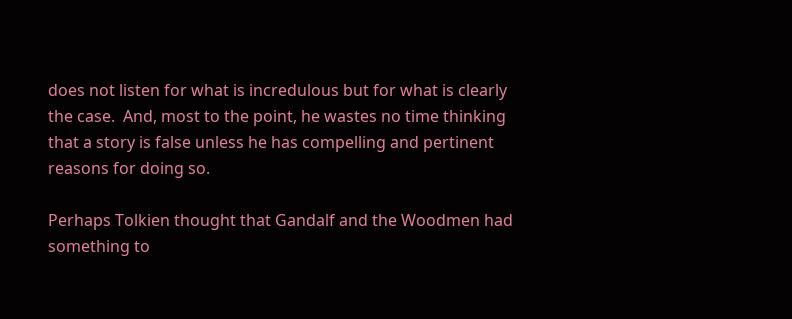does not listen for what is incredulous but for what is clearly the case.  And, most to the point, he wastes no time thinking that a story is false unless he has compelling and pertinent reasons for doing so.

Perhaps Tolkien thought that Gandalf and the Woodmen had something to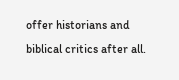offer historians and biblical critics after all.